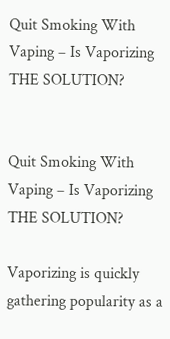Quit Smoking With Vaping – Is Vaporizing THE SOLUTION?


Quit Smoking With Vaping – Is Vaporizing THE SOLUTION?

Vaporizing is quickly gathering popularity as a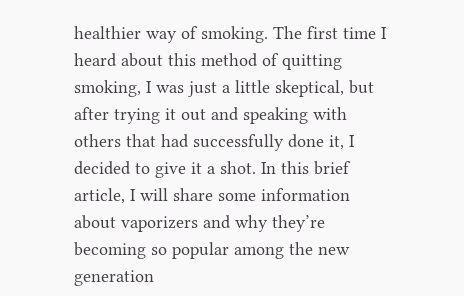healthier way of smoking. The first time I heard about this method of quitting smoking, I was just a little skeptical, but after trying it out and speaking with others that had successfully done it, I decided to give it a shot. In this brief article, I will share some information about vaporizers and why they’re becoming so popular among the new generation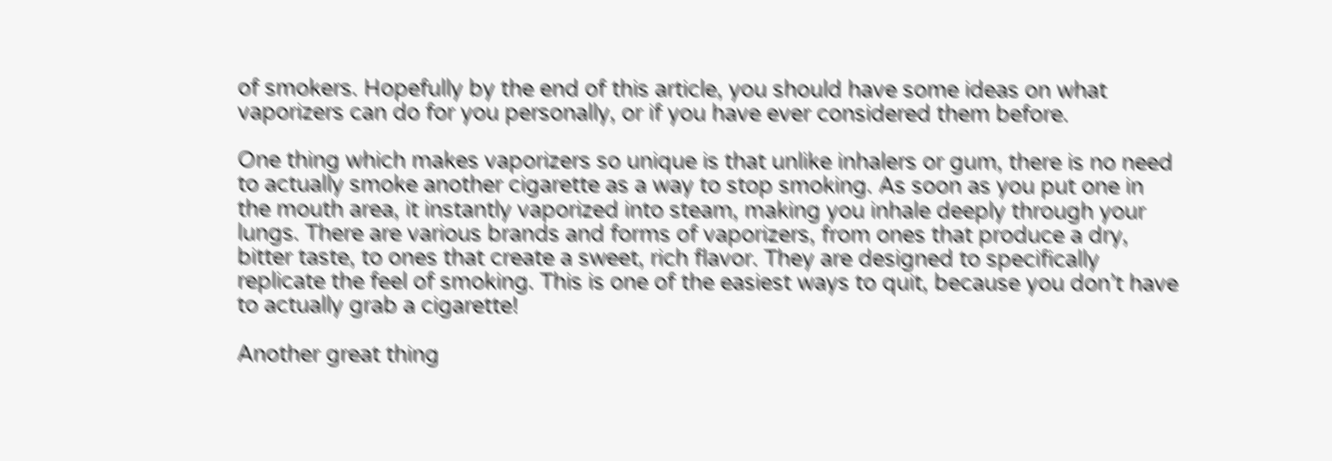of smokers. Hopefully by the end of this article, you should have some ideas on what vaporizers can do for you personally, or if you have ever considered them before.

One thing which makes vaporizers so unique is that unlike inhalers or gum, there is no need to actually smoke another cigarette as a way to stop smoking. As soon as you put one in the mouth area, it instantly vaporized into steam, making you inhale deeply through your lungs. There are various brands and forms of vaporizers, from ones that produce a dry, bitter taste, to ones that create a sweet, rich flavor. They are designed to specifically replicate the feel of smoking. This is one of the easiest ways to quit, because you don’t have to actually grab a cigarette!

Another great thing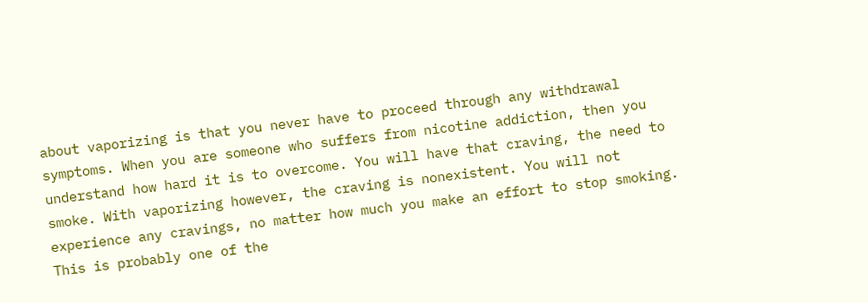about vaporizing is that you never have to proceed through any withdrawal symptoms. When you are someone who suffers from nicotine addiction, then you understand how hard it is to overcome. You will have that craving, the need to smoke. With vaporizing however, the craving is nonexistent. You will not experience any cravings, no matter how much you make an effort to stop smoking. This is probably one of the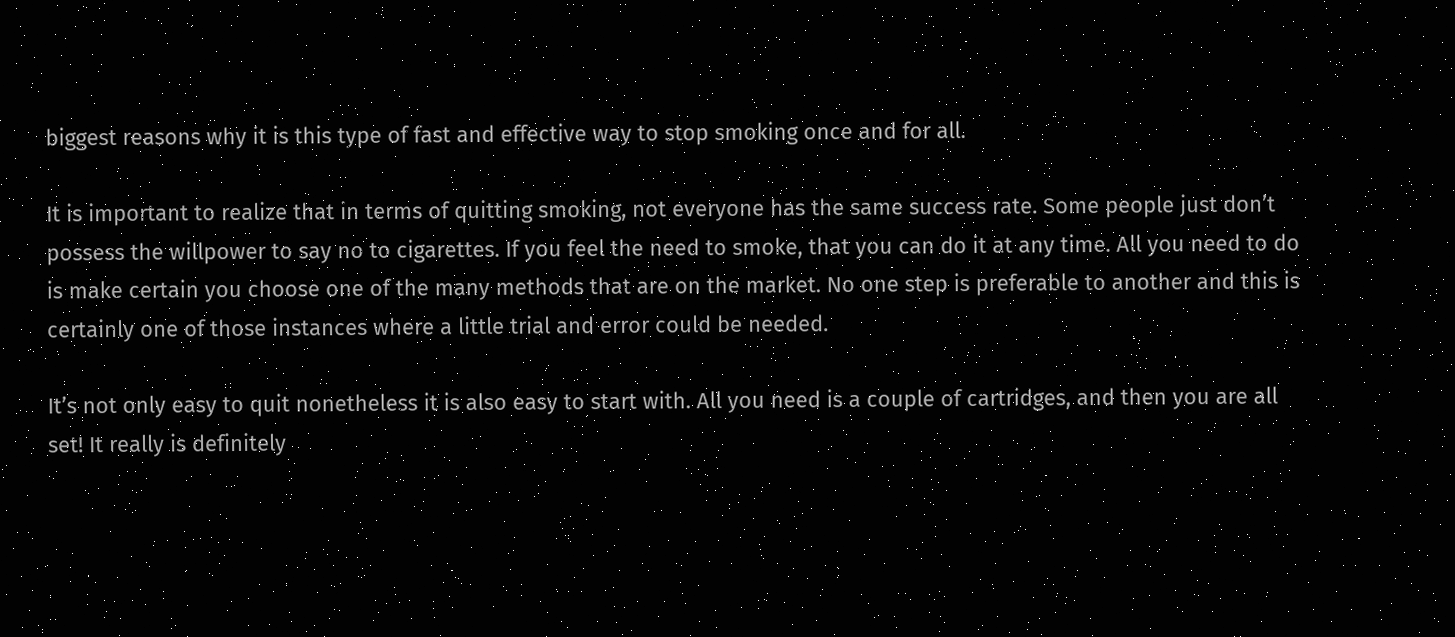biggest reasons why it is this type of fast and effective way to stop smoking once and for all.

It is important to realize that in terms of quitting smoking, not everyone has the same success rate. Some people just don’t possess the willpower to say no to cigarettes. If you feel the need to smoke, that you can do it at any time. All you need to do is make certain you choose one of the many methods that are on the market. No one step is preferable to another and this is certainly one of those instances where a little trial and error could be needed.

It’s not only easy to quit nonetheless it is also easy to start with. All you need is a couple of cartridges, and then you are all set! It really is definitely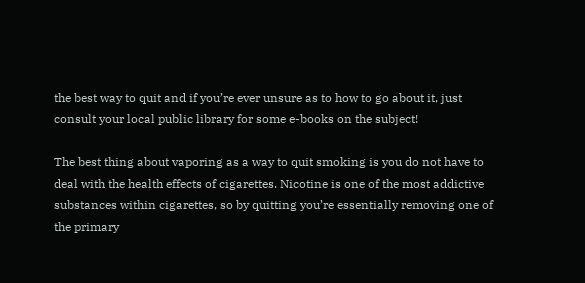the best way to quit and if you’re ever unsure as to how to go about it, just consult your local public library for some e-books on the subject!

The best thing about vaporing as a way to quit smoking is you do not have to deal with the health effects of cigarettes. Nicotine is one of the most addictive substances within cigarettes, so by quitting you’re essentially removing one of the primary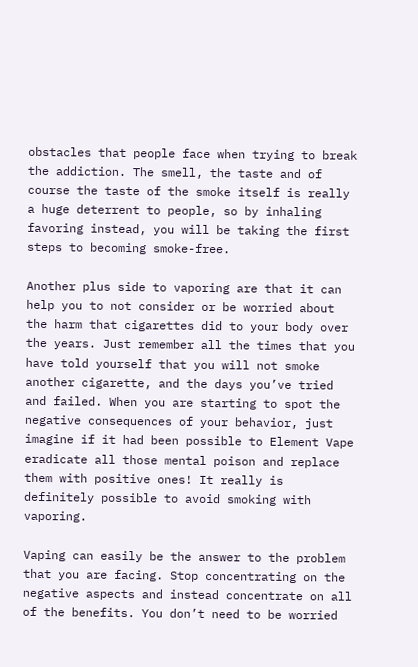obstacles that people face when trying to break the addiction. The smell, the taste and of course the taste of the smoke itself is really a huge deterrent to people, so by inhaling favoring instead, you will be taking the first steps to becoming smoke-free.

Another plus side to vaporing are that it can help you to not consider or be worried about the harm that cigarettes did to your body over the years. Just remember all the times that you have told yourself that you will not smoke another cigarette, and the days you’ve tried and failed. When you are starting to spot the negative consequences of your behavior, just imagine if it had been possible to Element Vape eradicate all those mental poison and replace them with positive ones! It really is definitely possible to avoid smoking with vaporing.

Vaping can easily be the answer to the problem that you are facing. Stop concentrating on the negative aspects and instead concentrate on all of the benefits. You don’t need to be worried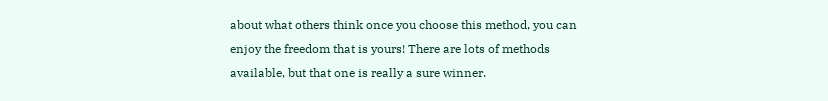about what others think once you choose this method, you can enjoy the freedom that is yours! There are lots of methods available, but that one is really a sure winner.